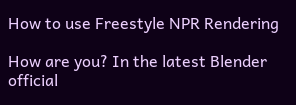How to use Freestyle NPR Rendering

How are you? In the latest Blender official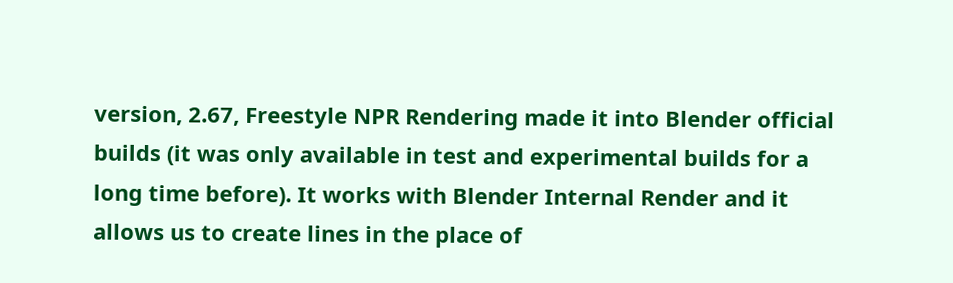version, 2.67, Freestyle NPR Rendering made it into Blender official builds (it was only available in test and experimental builds for a long time before). It works with Blender Internal Render and it allows us to create lines in the place of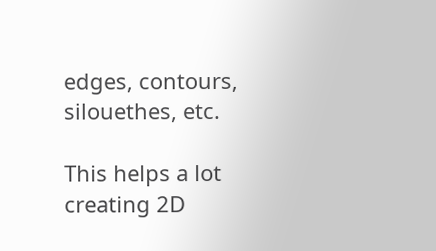edges, contours, silouethes, etc.

This helps a lot creating 2D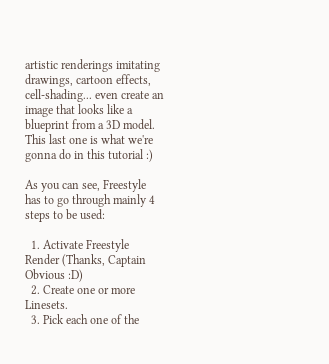artistic renderings imitating drawings, cartoon effects, cell-shading... even create an image that looks like a blueprint from a 3D model. This last one is what we're gonna do in this tutorial :)

As you can see, Freestyle has to go through mainly 4 steps to be used:

  1. Activate Freestyle Render (Thanks, Captain Obvious :D)
  2. Create one or more Linesets.
  3. Pick each one of the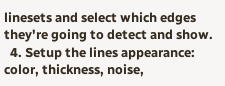linesets and select which edges they're going to detect and show.
  4. Setup the lines appearance: color, thickness, noise,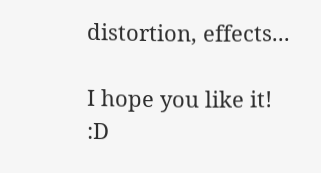distortion, effects...

I hope you like it! :D